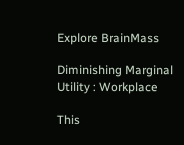Explore BrainMass

Diminishing Marginal Utility : Workplace

This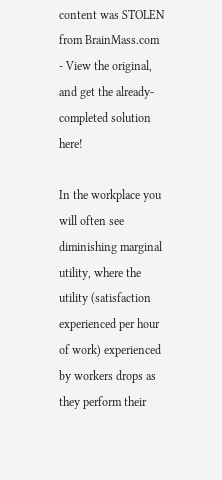content was STOLEN from BrainMass.com - View the original, and get the already-completed solution here!

In the workplace you will often see diminishing marginal utility, where the utility (satisfaction experienced per hour of work) experienced by workers drops as they perform their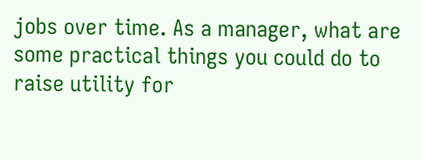jobs over time. As a manager, what are some practical things you could do to raise utility for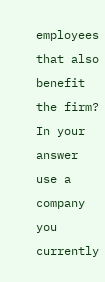employees that also benefit the firm? In your answer use a company you currently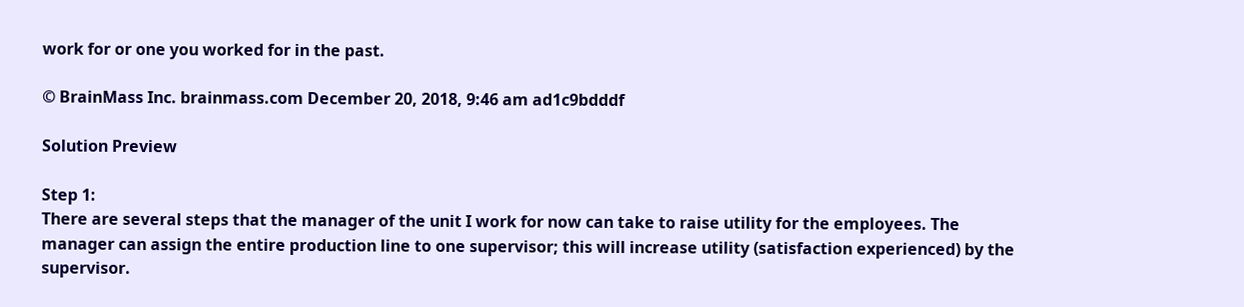work for or one you worked for in the past.

© BrainMass Inc. brainmass.com December 20, 2018, 9:46 am ad1c9bdddf

Solution Preview

Step 1:
There are several steps that the manager of the unit I work for now can take to raise utility for the employees. The manager can assign the entire production line to one supervisor; this will increase utility (satisfaction experienced) by the supervisor.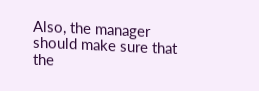Also, the manager should make sure that the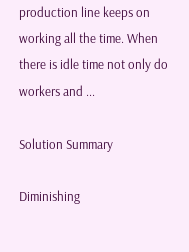production line keeps on working all the time. When there is idle time not only do workers and ...

Solution Summary

Diminishing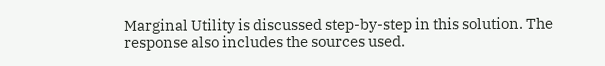Marginal Utility is discussed step-by-step in this solution. The response also includes the sources used.